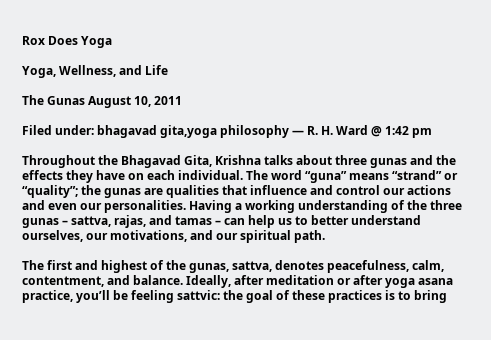Rox Does Yoga

Yoga, Wellness, and Life

The Gunas August 10, 2011

Filed under: bhagavad gita,yoga philosophy — R. H. Ward @ 1:42 pm

Throughout the Bhagavad Gita, Krishna talks about three gunas and the effects they have on each individual. The word “guna” means “strand” or “quality”; the gunas are qualities that influence and control our actions and even our personalities. Having a working understanding of the three gunas – sattva, rajas, and tamas – can help us to better understand ourselves, our motivations, and our spiritual path.

The first and highest of the gunas, sattva, denotes peacefulness, calm, contentment, and balance. Ideally, after meditation or after yoga asana practice, you’ll be feeling sattvic: the goal of these practices is to bring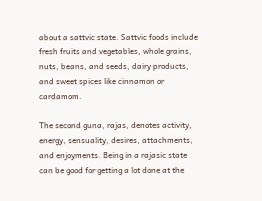about a sattvic state. Sattvic foods include fresh fruits and vegetables, whole grains, nuts, beans, and seeds, dairy products, and sweet spices like cinnamon or cardamom.

The second guna, rajas, denotes activity, energy, sensuality, desires, attachments, and enjoyments. Being in a rajasic state can be good for getting a lot done at the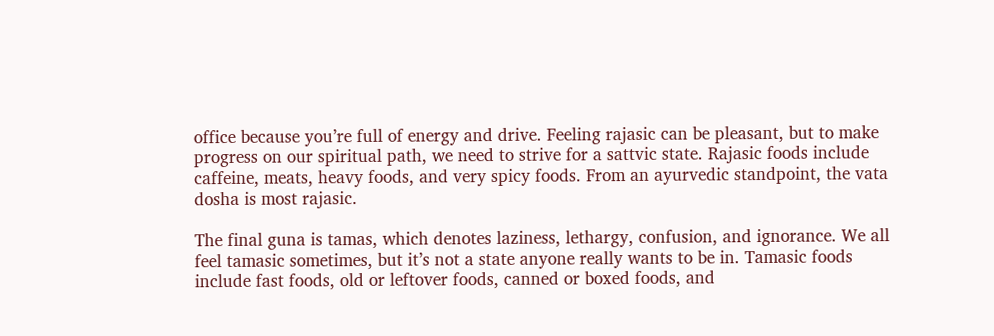office because you’re full of energy and drive. Feeling rajasic can be pleasant, but to make progress on our spiritual path, we need to strive for a sattvic state. Rajasic foods include caffeine, meats, heavy foods, and very spicy foods. From an ayurvedic standpoint, the vata dosha is most rajasic.

The final guna is tamas, which denotes laziness, lethargy, confusion, and ignorance. We all feel tamasic sometimes, but it’s not a state anyone really wants to be in. Tamasic foods include fast foods, old or leftover foods, canned or boxed foods, and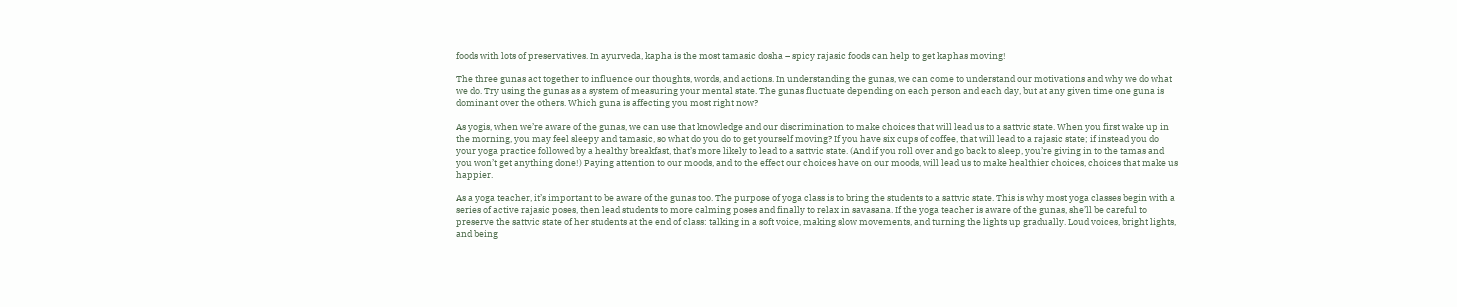foods with lots of preservatives. In ayurveda, kapha is the most tamasic dosha – spicy rajasic foods can help to get kaphas moving!

The three gunas act together to influence our thoughts, words, and actions. In understanding the gunas, we can come to understand our motivations and why we do what we do. Try using the gunas as a system of measuring your mental state. The gunas fluctuate depending on each person and each day, but at any given time one guna is dominant over the others. Which guna is affecting you most right now?

As yogis, when we’re aware of the gunas, we can use that knowledge and our discrimination to make choices that will lead us to a sattvic state. When you first wake up in the morning, you may feel sleepy and tamasic, so what do you do to get yourself moving? If you have six cups of coffee, that will lead to a rajasic state; if instead you do your yoga practice followed by a healthy breakfast, that’s more likely to lead to a sattvic state. (And if you roll over and go back to sleep, you’re giving in to the tamas and you won’t get anything done!) Paying attention to our moods, and to the effect our choices have on our moods, will lead us to make healthier choices, choices that make us happier.

As a yoga teacher, it’s important to be aware of the gunas too. The purpose of yoga class is to bring the students to a sattvic state. This is why most yoga classes begin with a series of active rajasic poses, then lead students to more calming poses and finally to relax in savasana. If the yoga teacher is aware of the gunas, she’ll be careful to preserve the sattvic state of her students at the end of class: talking in a soft voice, making slow movements, and turning the lights up gradually. Loud voices, bright lights, and being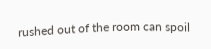rushed out of the room can spoil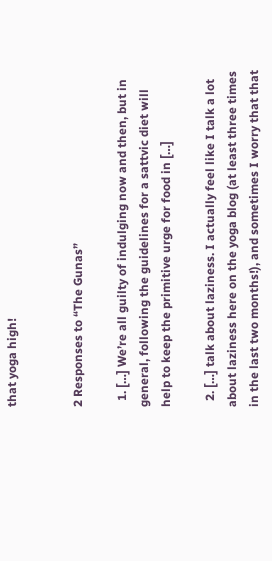that yoga high!


2 Responses to “The Gunas”

  1. […] We’re all guilty of indulging now and then, but in general, following the guidelines for a sattvic diet will help to keep the primitive urge for food in […]

  2. […] talk about laziness. I actually feel like I talk a lot about laziness here on the yoga blog (at least three times in the last two months!), and sometimes I worry that that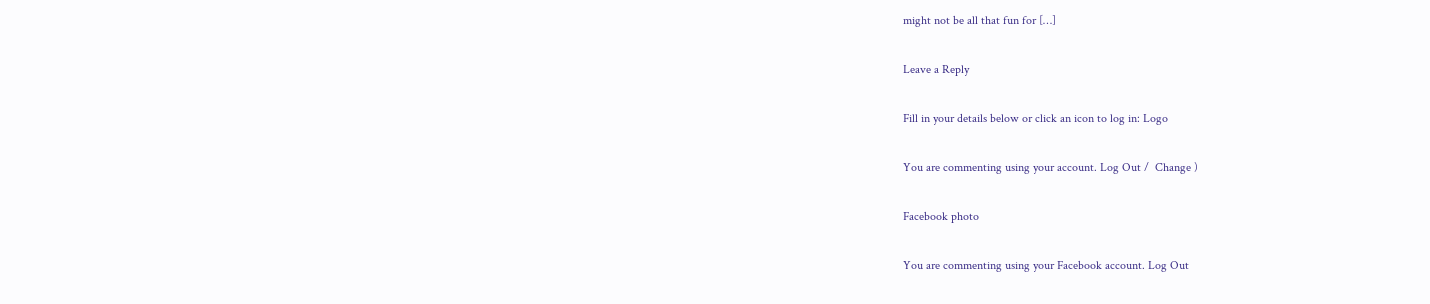might not be all that fun for […]

Leave a Reply

Fill in your details below or click an icon to log in: Logo

You are commenting using your account. Log Out /  Change )

Facebook photo

You are commenting using your Facebook account. Log Out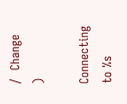/  Change )

Connecting to %s